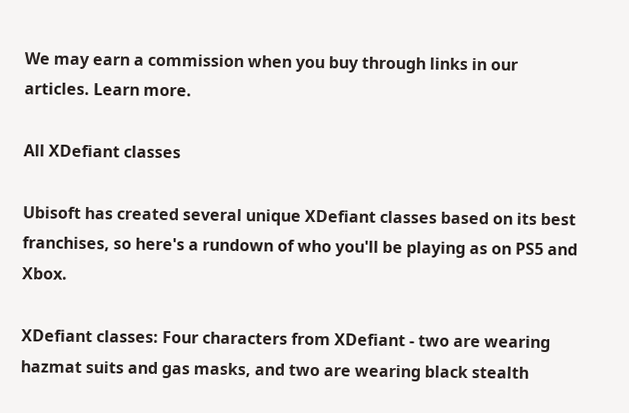We may earn a commission when you buy through links in our articles. Learn more.

All XDefiant classes

Ubisoft has created several unique XDefiant classes based on its best franchises, so here's a rundown of who you'll be playing as on PS5 and Xbox.

XDefiant classes: Four characters from XDefiant - two are wearing hazmat suits and gas masks, and two are wearing black stealth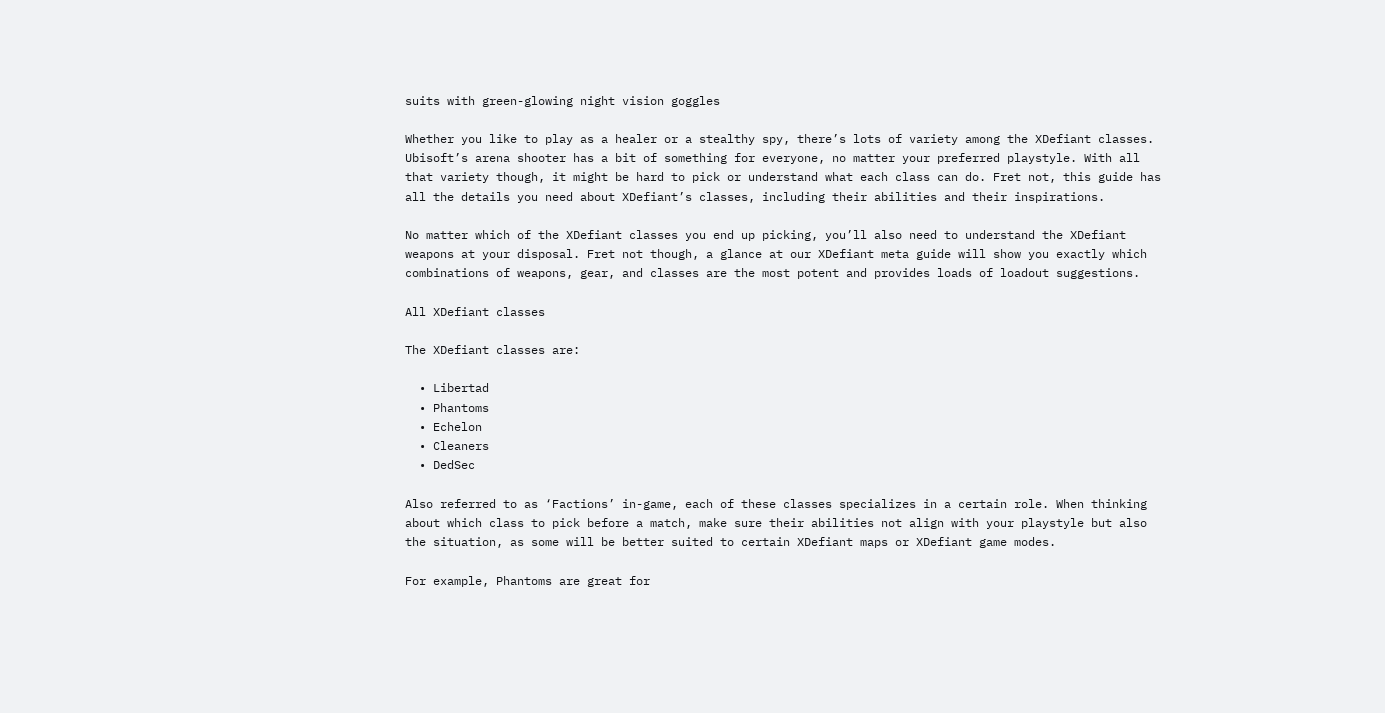suits with green-glowing night vision goggles

Whether you like to play as a healer or a stealthy spy, there’s lots of variety among the XDefiant classes. Ubisoft’s arena shooter has a bit of something for everyone, no matter your preferred playstyle. With all that variety though, it might be hard to pick or understand what each class can do. Fret not, this guide has all the details you need about XDefiant’s classes, including their abilities and their inspirations.

No matter which of the XDefiant classes you end up picking, you’ll also need to understand the XDefiant weapons at your disposal. Fret not though, a glance at our XDefiant meta guide will show you exactly which combinations of weapons, gear, and classes are the most potent and provides loads of loadout suggestions.

All XDefiant classes

The XDefiant classes are:

  • Libertad
  • Phantoms
  • Echelon
  • Cleaners
  • DedSec

Also referred to as ‘Factions’ in-game, each of these classes specializes in a certain role. When thinking about which class to pick before a match, make sure their abilities not align with your playstyle but also the situation, as some will be better suited to certain XDefiant maps or XDefiant game modes.

For example, Phantoms are great for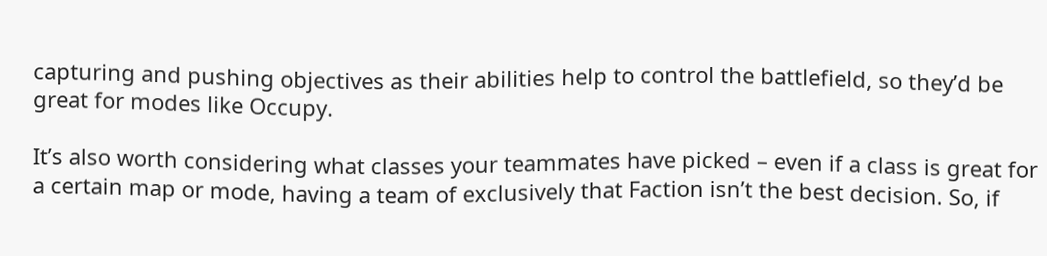capturing and pushing objectives as their abilities help to control the battlefield, so they’d be great for modes like Occupy.

It’s also worth considering what classes your teammates have picked – even if a class is great for a certain map or mode, having a team of exclusively that Faction isn’t the best decision. So, if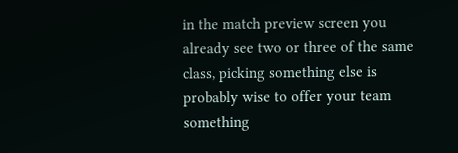in the match preview screen you already see two or three of the same class, picking something else is probably wise to offer your team something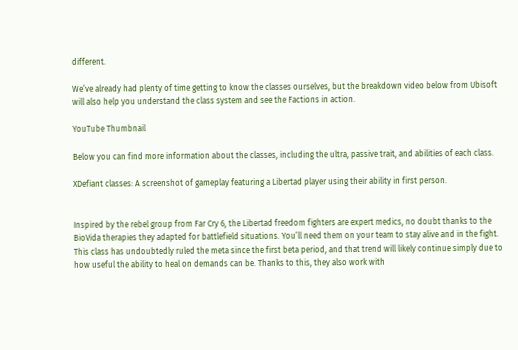different.

We’ve already had plenty of time getting to know the classes ourselves, but the breakdown video below from Ubisoft will also help you understand the class system and see the Factions in action.

YouTube Thumbnail

Below you can find more information about the classes, including the ultra, passive trait, and abilities of each class.

XDefiant classes: A screenshot of gameplay featuring a Libertad player using their ability in first person.


Inspired by the rebel group from Far Cry 6, the Libertad freedom fighters are expert medics, no doubt thanks to the BioVida therapies they adapted for battlefield situations. You’ll need them on your team to stay alive and in the fight. This class has undoubtedly ruled the meta since the first beta period, and that trend will likely continue simply due to how useful the ability to heal on demands can be. Thanks to this, they also work with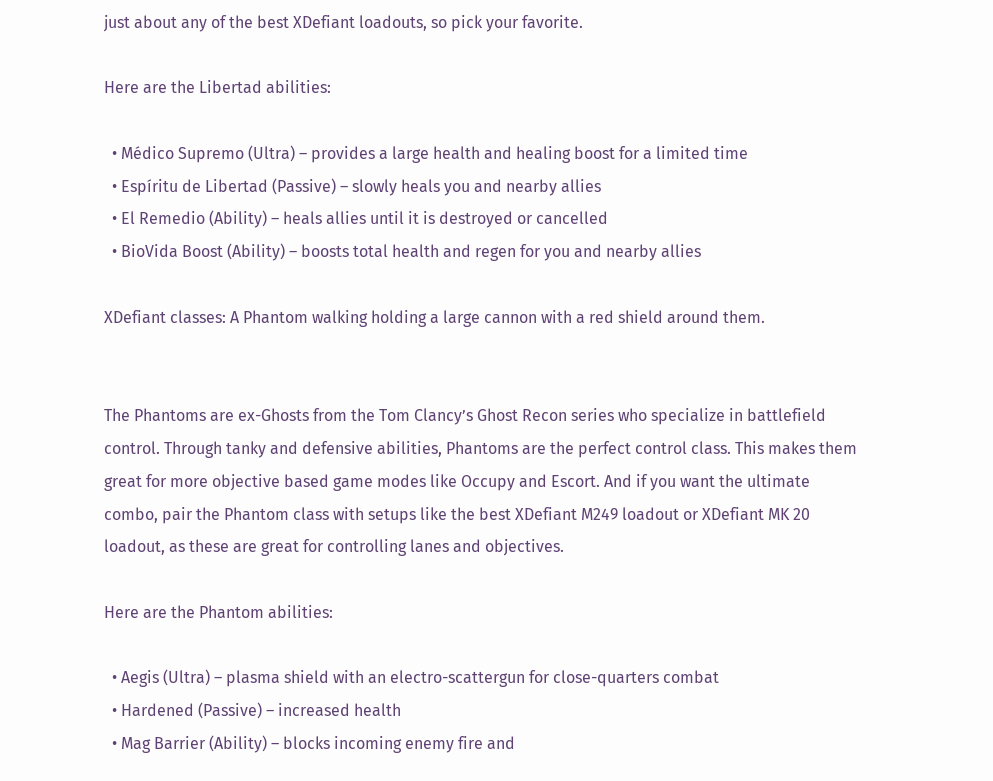just about any of the best XDefiant loadouts, so pick your favorite.

Here are the Libertad abilities:

  • Médico Supremo (Ultra) – provides a large health and healing boost for a limited time
  • Espíritu de Libertad (Passive) – slowly heals you and nearby allies
  • El Remedio (Ability) – heals allies until it is destroyed or cancelled
  • BioVida Boost (Ability) – boosts total health and regen for you and nearby allies

XDefiant classes: A Phantom walking holding a large cannon with a red shield around them.


The Phantoms are ex-Ghosts from the Tom Clancy’s Ghost Recon series who specialize in battlefield control. Through tanky and defensive abilities, Phantoms are the perfect control class. This makes them great for more objective based game modes like Occupy and Escort. And if you want the ultimate combo, pair the Phantom class with setups like the best XDefiant M249 loadout or XDefiant MK 20 loadout, as these are great for controlling lanes and objectives.

Here are the Phantom abilities:

  • Aegis (Ultra) – plasma shield with an electro-scattergun for close-quarters combat
  • Hardened (Passive) – increased health
  • Mag Barrier (Ability) – blocks incoming enemy fire and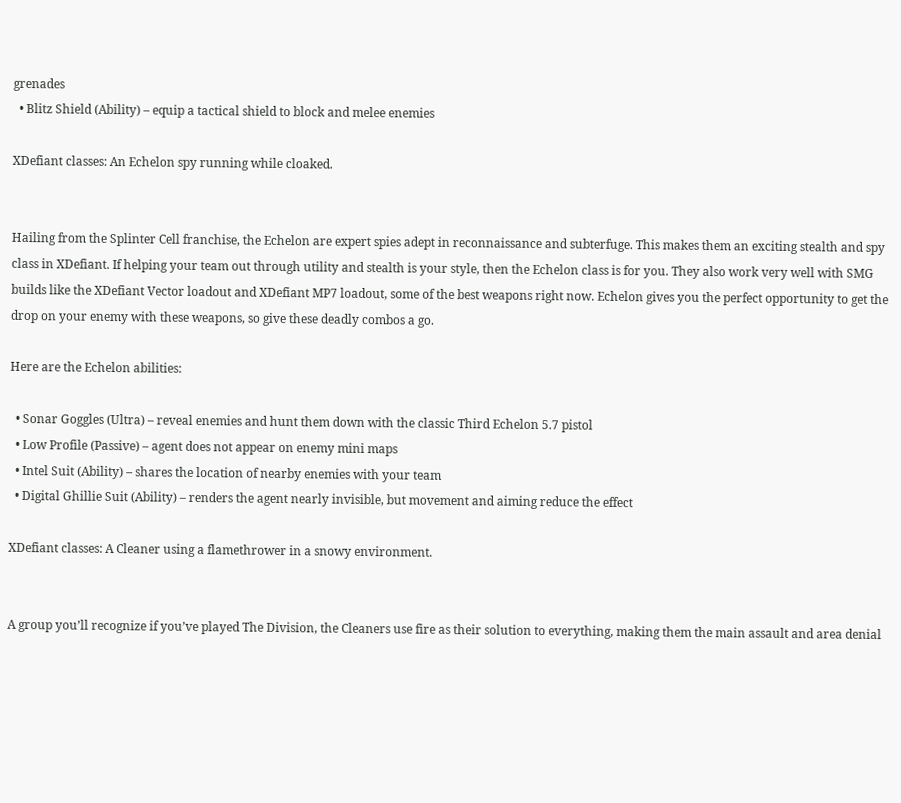grenades
  • Blitz Shield (Ability) – equip a tactical shield to block and melee enemies

XDefiant classes: An Echelon spy running while cloaked.


Hailing from the Splinter Cell franchise, the Echelon are expert spies adept in reconnaissance and subterfuge. This makes them an exciting stealth and spy class in XDefiant. If helping your team out through utility and stealth is your style, then the Echelon class is for you. They also work very well with SMG builds like the XDefiant Vector loadout and XDefiant MP7 loadout, some of the best weapons right now. Echelon gives you the perfect opportunity to get the drop on your enemy with these weapons, so give these deadly combos a go.

Here are the Echelon abilities:

  • Sonar Goggles (Ultra) – reveal enemies and hunt them down with the classic Third Echelon 5.7 pistol
  • Low Profile (Passive) – agent does not appear on enemy mini maps
  • Intel Suit (Ability) – shares the location of nearby enemies with your team
  • Digital Ghillie Suit (Ability) – renders the agent nearly invisible, but movement and aiming reduce the effect

XDefiant classes: A Cleaner using a flamethrower in a snowy environment.


A group you’ll recognize if you’ve played The Division, the Cleaners use fire as their solution to everything, making them the main assault and area denial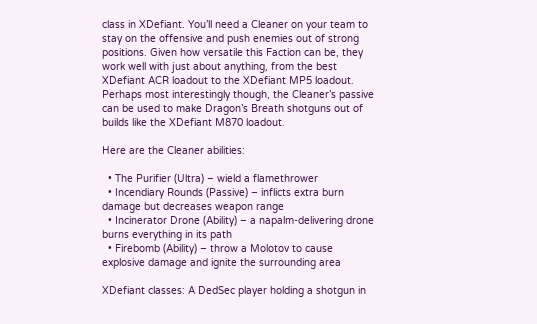class in XDefiant. You’ll need a Cleaner on your team to stay on the offensive and push enemies out of strong positions. Given how versatile this Faction can be, they work well with just about anything, from the best XDefiant ACR loadout to the XDefiant MP5 loadout. Perhaps most interestingly though, the Cleaner’s passive can be used to make Dragon’s Breath shotguns out of builds like the XDefiant M870 loadout.

Here are the Cleaner abilities:

  • The Purifier (Ultra) – wield a flamethrower
  • Incendiary Rounds (Passive) – inflicts extra burn damage but decreases weapon range
  • Incinerator Drone (Ability) – a napalm-delivering drone burns everything in its path
  • Firebomb (Ability) – throw a Molotov to cause explosive damage and ignite the surrounding area

XDefiant classes: A DedSec player holding a shotgun in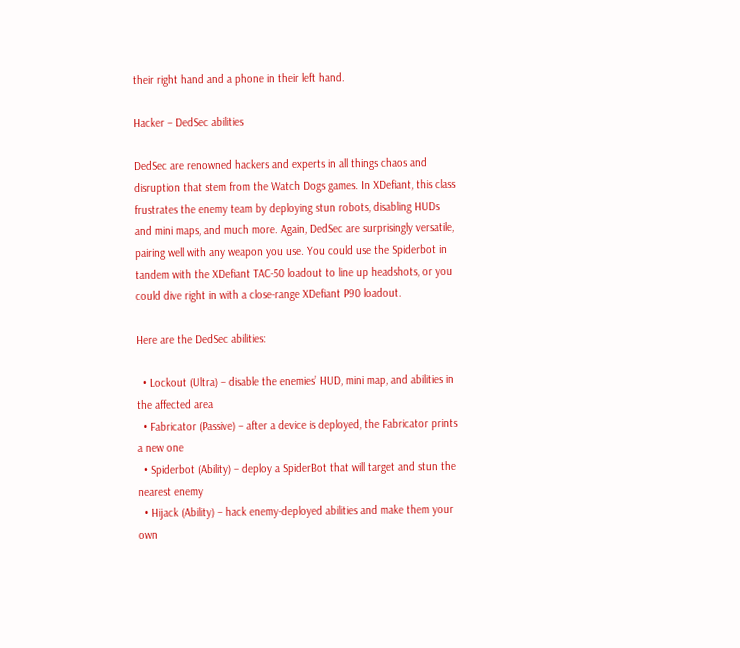their right hand and a phone in their left hand.

Hacker – DedSec abilities

DedSec are renowned hackers and experts in all things chaos and disruption that stem from the Watch Dogs games. In XDefiant, this class frustrates the enemy team by deploying stun robots, disabling HUDs and mini maps, and much more. Again, DedSec are surprisingly versatile, pairing well with any weapon you use. You could use the Spiderbot in tandem with the XDefiant TAC-50 loadout to line up headshots, or you could dive right in with a close-range XDefiant P90 loadout.

Here are the DedSec abilities:

  • Lockout (Ultra) – disable the enemies’ HUD, mini map, and abilities in the affected area
  • Fabricator (Passive) – after a device is deployed, the Fabricator prints a new one
  • Spiderbot (Ability) – deploy a SpiderBot that will target and stun the nearest enemy
  • Hijack (Ability) – hack enemy-deployed abilities and make them your own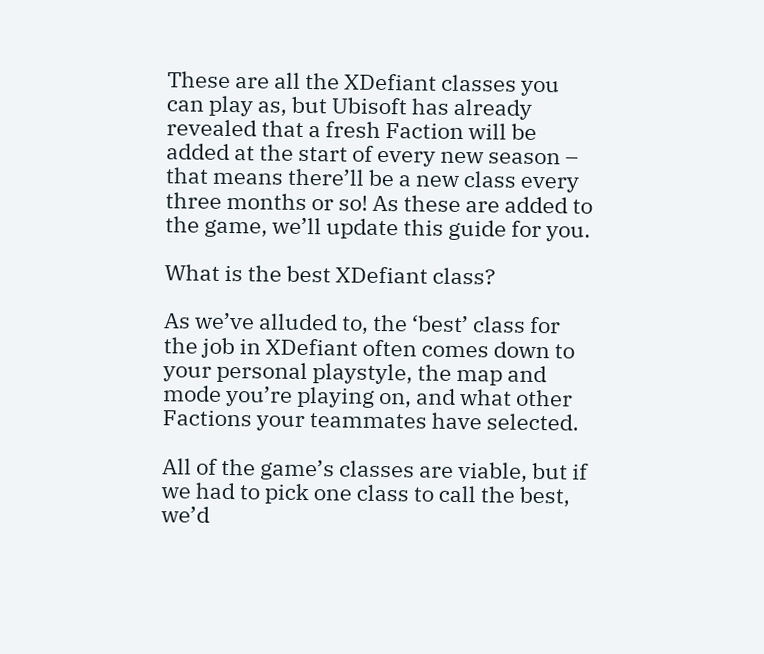These are all the XDefiant classes you can play as, but Ubisoft has already revealed that a fresh Faction will be added at the start of every new season – that means there’ll be a new class every three months or so! As these are added to the game, we’ll update this guide for you.

What is the best XDefiant class?

As we’ve alluded to, the ‘best’ class for the job in XDefiant often comes down to your personal playstyle, the map and mode you’re playing on, and what other Factions your teammates have selected.

All of the game’s classes are viable, but if we had to pick one class to call the best, we’d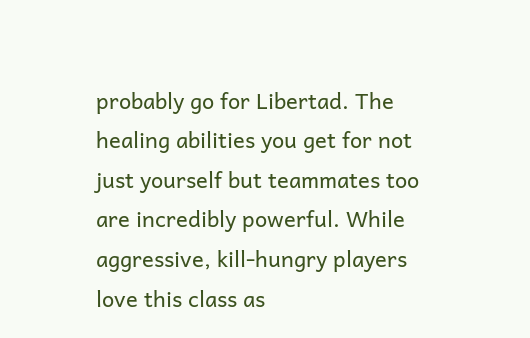probably go for Libertad. The healing abilities you get for not just yourself but teammates too are incredibly powerful. While aggressive, kill-hungry players love this class as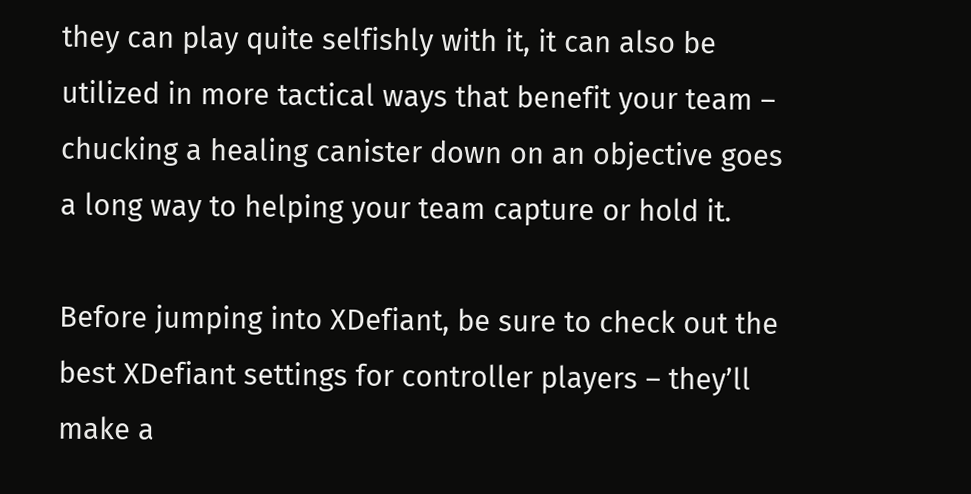they can play quite selfishly with it, it can also be utilized in more tactical ways that benefit your team – chucking a healing canister down on an objective goes a long way to helping your team capture or hold it.

Before jumping into XDefiant, be sure to check out the best XDefiant settings for controller players – they’ll make a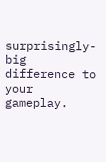surprisingly-big difference to your gameplay.